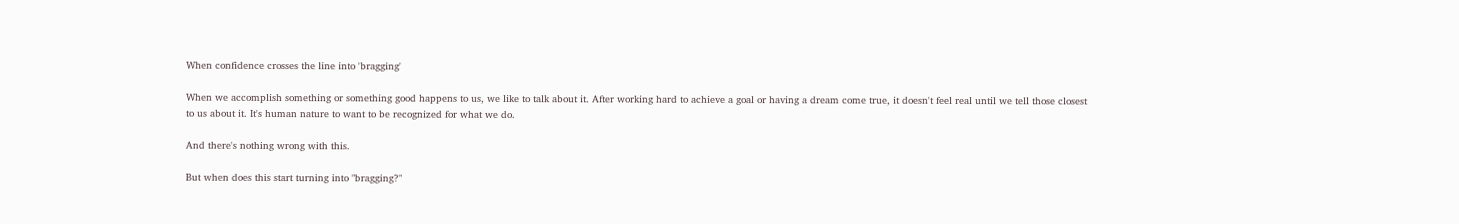When confidence crosses the line into 'bragging'

When we accomplish something or something good happens to us, we like to talk about it. After working hard to achieve a goal or having a dream come true, it doesn't feel real until we tell those closest to us about it. It's human nature to want to be recognized for what we do.

And there's nothing wrong with this.

But when does this start turning into "bragging?"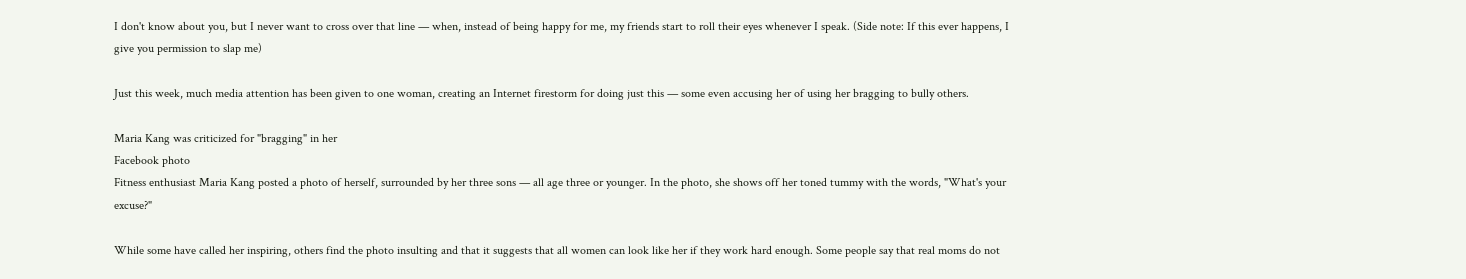I don't know about you, but I never want to cross over that line — when, instead of being happy for me, my friends start to roll their eyes whenever I speak. (Side note: If this ever happens, I give you permission to slap me)

Just this week, much media attention has been given to one woman, creating an Internet firestorm for doing just this — some even accusing her of using her bragging to bully others.

Maria Kang was criticized for "bragging" in her
Facebook photo
Fitness enthusiast Maria Kang posted a photo of herself, surrounded by her three sons — all age three or younger. In the photo, she shows off her toned tummy with the words, "What's your excuse?"

While some have called her inspiring, others find the photo insulting and that it suggests that all women can look like her if they work hard enough. Some people say that real moms do not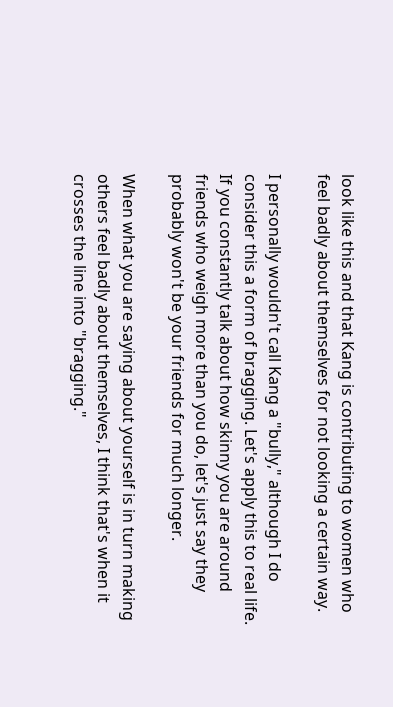look like this and that Kang is contributing to women who feel badly about themselves for not looking a certain way.

I personally wouldn't call Kang a "bully," although I do consider this a form of bragging. Let's apply this to real life. If you constantly talk about how skinny you are around friends who weigh more than you do, let's just say they probably won't be your friends for much longer.

When what you are saying about yourself is in turn making others feel badly about themselves, I think that's when it crosses the line into "bragging."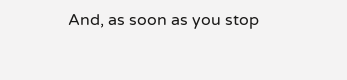And, as soon as you stop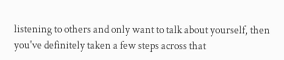listening to others and only want to talk about yourself, then you've definitely taken a few steps across that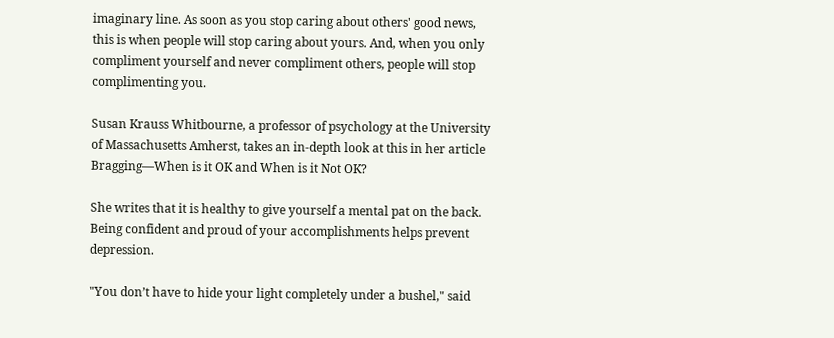imaginary line. As soon as you stop caring about others' good news, this is when people will stop caring about yours. And, when you only compliment yourself and never compliment others, people will stop complimenting you.

Susan Krauss Whitbourne, a professor of psychology at the University of Massachusetts Amherst, takes an in-depth look at this in her article Bragging—When is it OK and When is it Not OK?

She writes that it is healthy to give yourself a mental pat on the back. Being confident and proud of your accomplishments helps prevent depression.

"You don’t have to hide your light completely under a bushel," said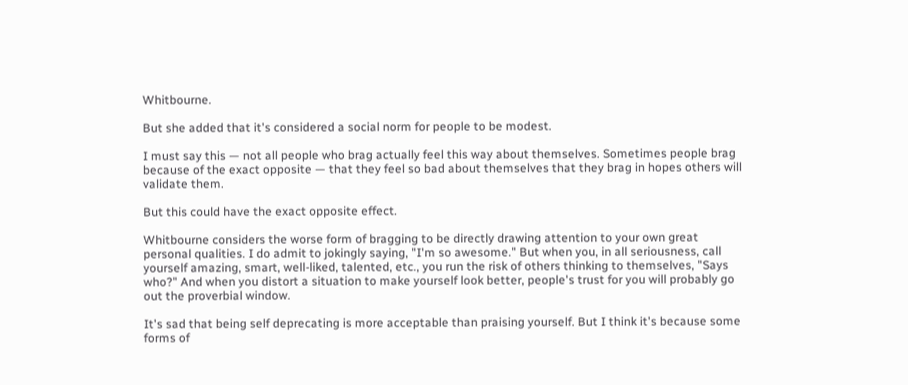Whitbourne.

But she added that it's considered a social norm for people to be modest.

I must say this — not all people who brag actually feel this way about themselves. Sometimes people brag because of the exact opposite — that they feel so bad about themselves that they brag in hopes others will validate them.

But this could have the exact opposite effect.

Whitbourne considers the worse form of bragging to be directly drawing attention to your own great personal qualities. I do admit to jokingly saying, "I'm so awesome." But when you, in all seriousness, call yourself amazing, smart, well-liked, talented, etc., you run the risk of others thinking to themselves, "Says who?" And when you distort a situation to make yourself look better, people's trust for you will probably go out the proverbial window.

It's sad that being self deprecating is more acceptable than praising yourself. But I think it's because some forms of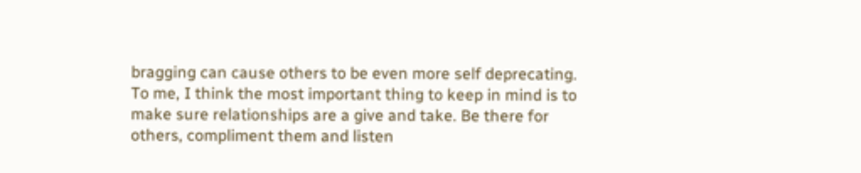bragging can cause others to be even more self deprecating. To me, I think the most important thing to keep in mind is to make sure relationships are a give and take. Be there for others, compliment them and listen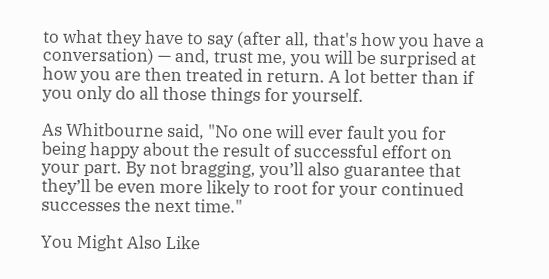to what they have to say (after all, that's how you have a conversation) — and, trust me, you will be surprised at how you are then treated in return. A lot better than if you only do all those things for yourself.

As Whitbourne said, "No one will ever fault you for being happy about the result of successful effort on your part. By not bragging, you’ll also guarantee that they’ll be even more likely to root for your continued successes the next time."

You Might Also Like